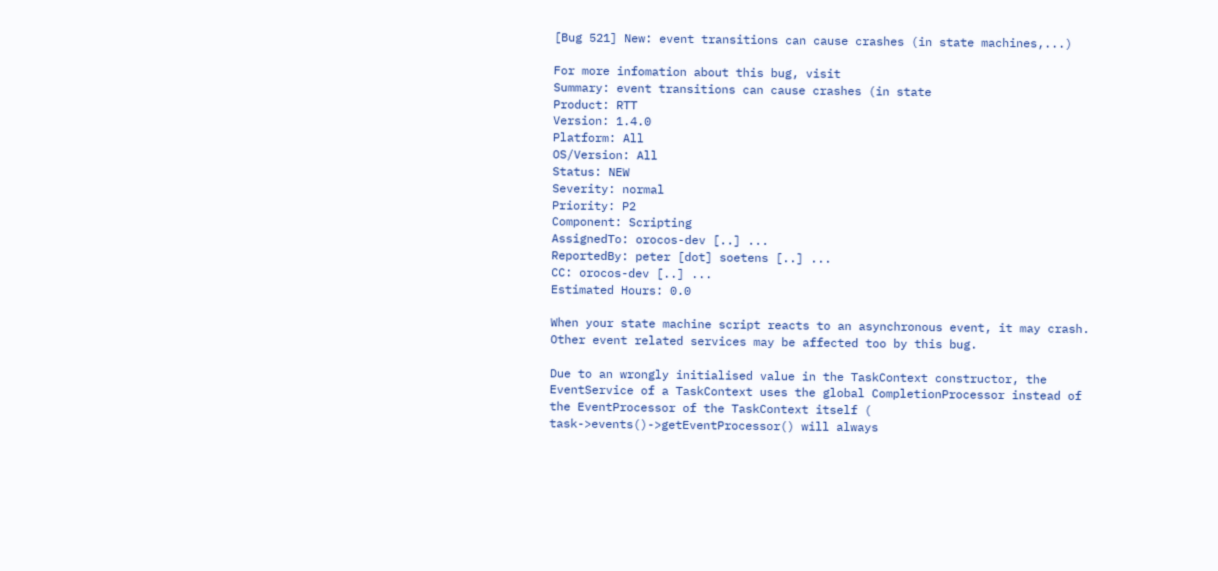[Bug 521] New: event transitions can cause crashes (in state machines,...)

For more infomation about this bug, visit
Summary: event transitions can cause crashes (in state
Product: RTT
Version: 1.4.0
Platform: All
OS/Version: All
Status: NEW
Severity: normal
Priority: P2
Component: Scripting
AssignedTo: orocos-dev [..] ...
ReportedBy: peter [dot] soetens [..] ...
CC: orocos-dev [..] ...
Estimated Hours: 0.0

When your state machine script reacts to an asynchronous event, it may crash.
Other event related services may be affected too by this bug.

Due to an wrongly initialised value in the TaskContext constructor, the
EventService of a TaskContext uses the global CompletionProcessor instead of
the EventProcessor of the TaskContext itself (
task->events()->getEventProcessor() will always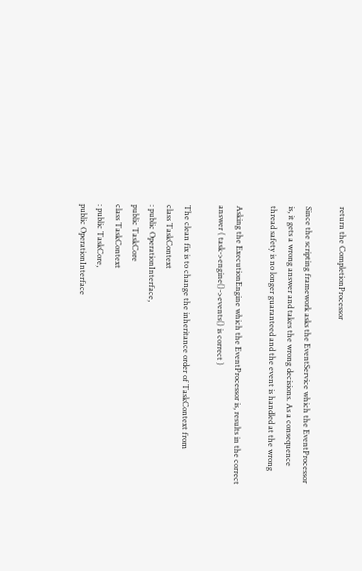return the CompletionProcessor

Since the scripting framework asks the EventService which the EventProcessor
is, it gets a wrong answer and takes the wrong decisions. As a consequence
thread safety is no longer guaranteed and the event is handled at the wrong

Asking the ExecutionEngine which the EventProcessor is, results in the correct
answer ( task->engine()->events() is correct )

The clean fix is to change the inheritance order of TaskContext from
class TaskContext
: public OperationInterface,
public TaskCore
class TaskContext
: public TaskCore,
public OperationInterface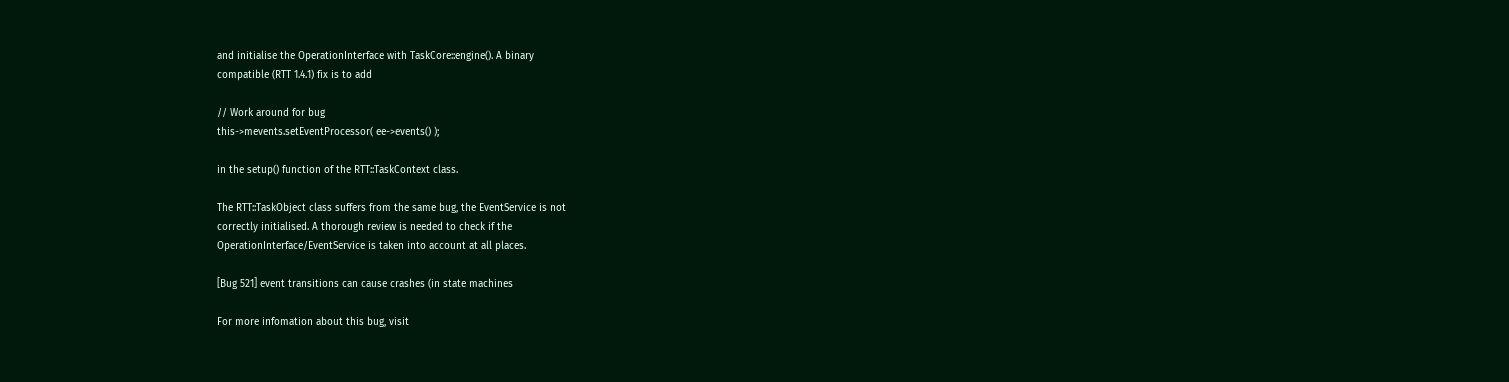and initialise the OperationInterface with TaskCore::engine(). A binary
compatible (RTT 1.4.1) fix is to add

// Work around for bug
this->mevents.setEventProcessor( ee->events() );

in the setup() function of the RTT::TaskContext class.

The RTT::TaskObject class suffers from the same bug, the EventService is not
correctly initialised. A thorough review is needed to check if the
OperationInterface/EventService is taken into account at all places.

[Bug 521] event transitions can cause crashes (in state machines

For more infomation about this bug, visit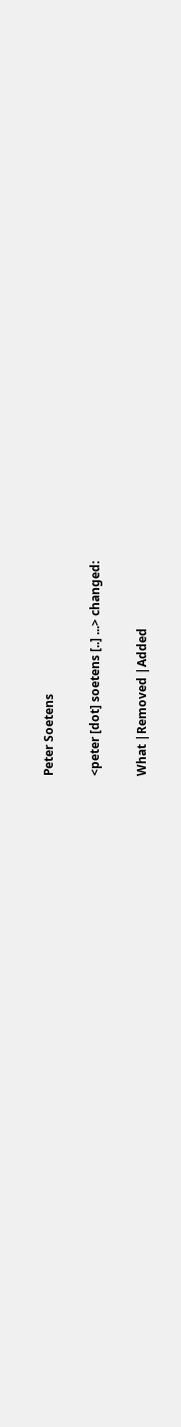Peter Soetens

<peter [dot] soetens [..] ...> changed:

What |Removed |Added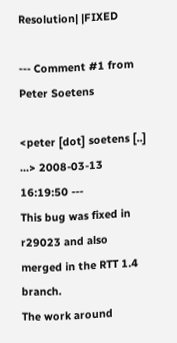Resolution| |FIXED

--- Comment #1 from Peter Soetens

<peter [dot] soetens [..] ...> 2008-03-13 16:19:50 ---
This bug was fixed in r29023 and also merged in the RTT 1.4 branch.
The work around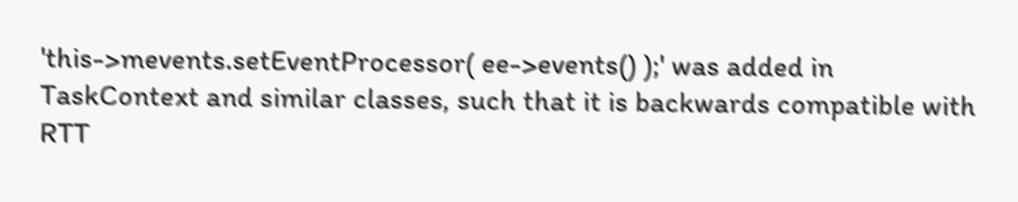'this->mevents.setEventProcessor( ee->events() );' was added in
TaskContext and similar classes, such that it is backwards compatible with RTT